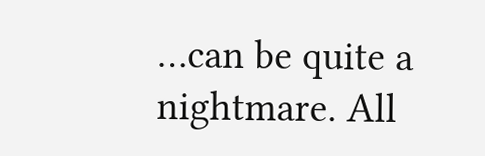…can be quite a nightmare. All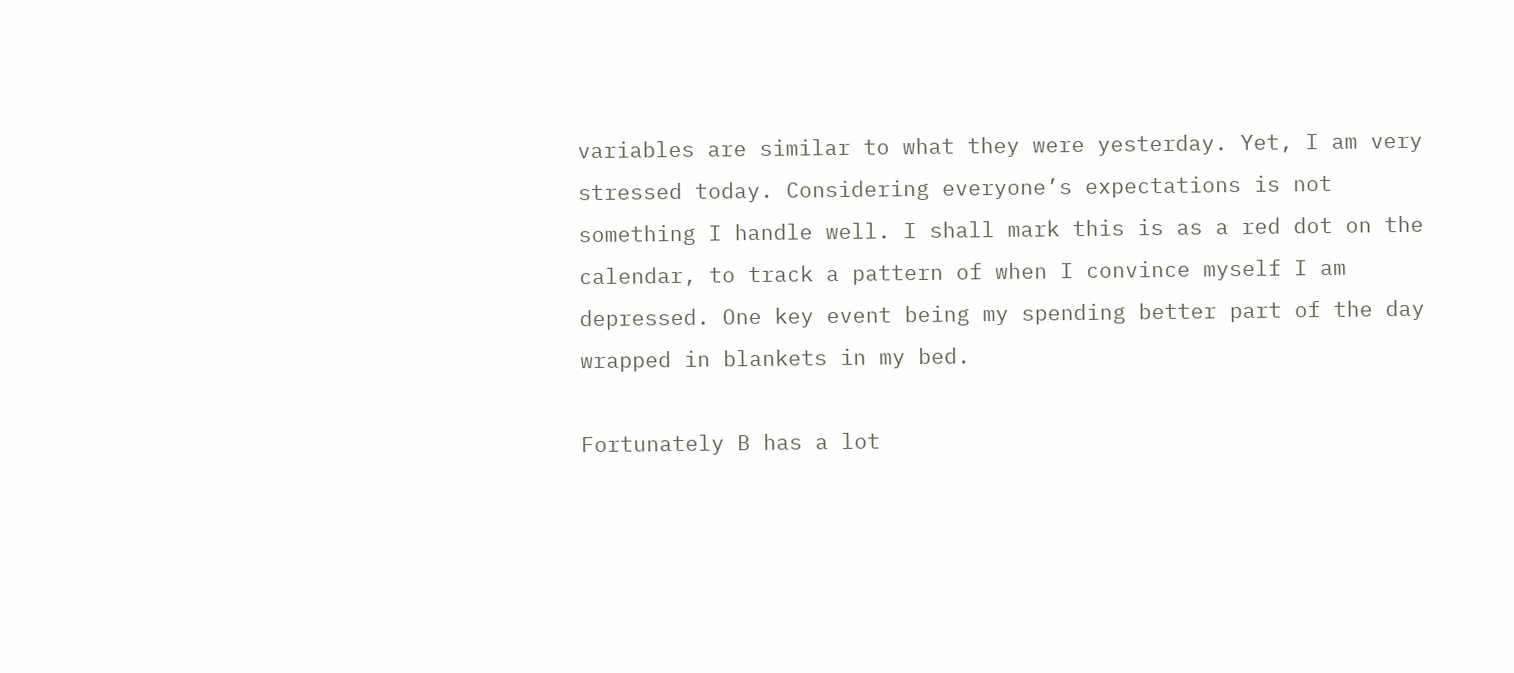variables are similar to what they were yesterday. Yet, I am very stressed today. Considering everyone’s expectations is not something I handle well. I shall mark this is as a red dot on the calendar, to track a pattern of when I convince myself I am depressed. One key event being my spending better part of the day wrapped in blankets in my bed.

Fortunately B has a lot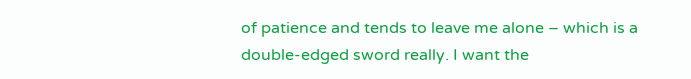of patience and tends to leave me alone – which is a double-edged sword really. I want the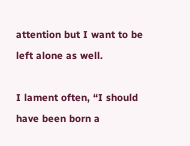attention but I want to be left alone as well.

I lament often, “I should have been born a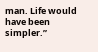man. Life would have been simpler.”